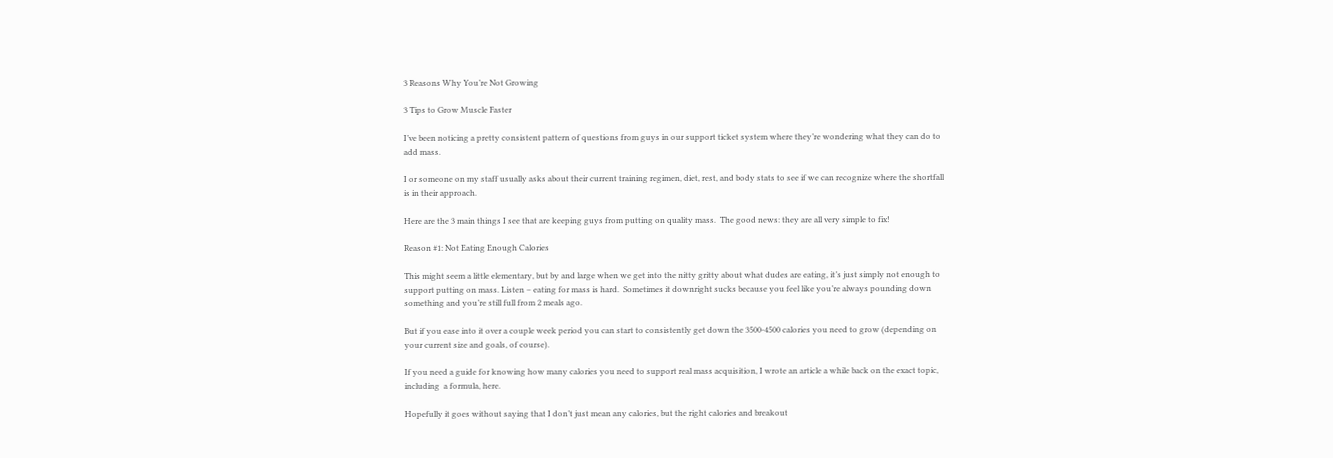3 Reasons Why You’re Not Growing

3 Tips to Grow Muscle Faster

I’ve been noticing a pretty consistent pattern of questions from guys in our support ticket system where they’re wondering what they can do to add mass.

I or someone on my staff usually asks about their current training regimen, diet, rest, and body stats to see if we can recognize where the shortfall is in their approach.

Here are the 3 main things I see that are keeping guys from putting on quality mass.  The good news: they are all very simple to fix!

Reason #1: Not Eating Enough Calories

This might seem a little elementary, but by and large when we get into the nitty gritty about what dudes are eating, it’s just simply not enough to support putting on mass. Listen – eating for mass is hard.  Sometimes it downright sucks because you feel like you’re always pounding down something and you’re still full from 2 meals ago.

But if you ease into it over a couple week period you can start to consistently get down the 3500-4500 calories you need to grow (depending on your current size and goals, of course).

If you need a guide for knowing how many calories you need to support real mass acquisition, I wrote an article a while back on the exact topic, including  a formula, here.

Hopefully it goes without saying that I don’t just mean any calories, but the right calories and breakout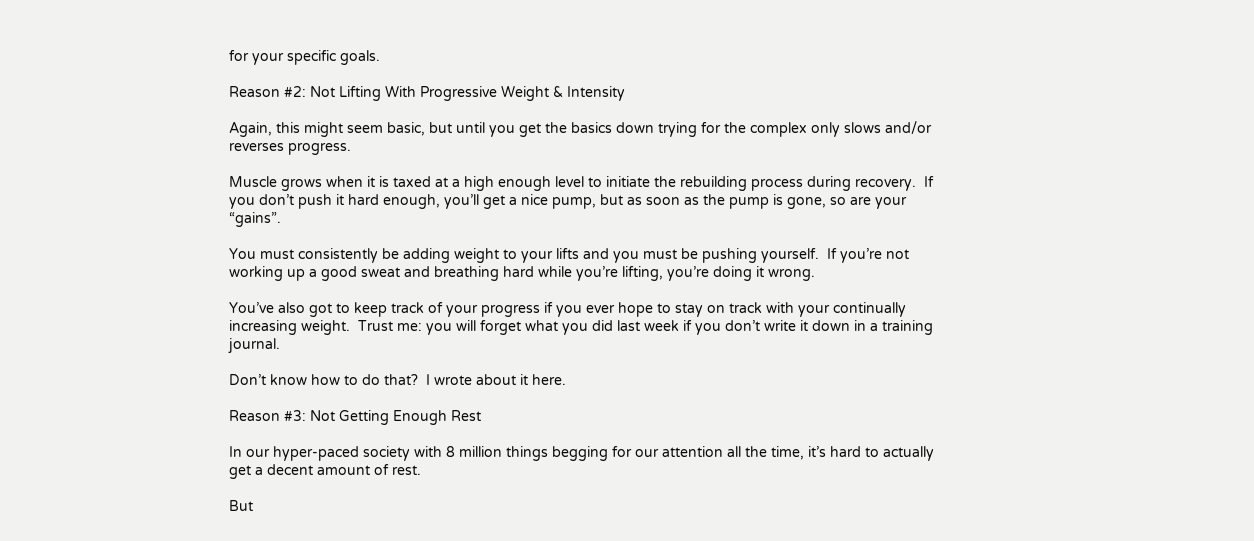for your specific goals.

Reason #2: Not Lifting With Progressive Weight & Intensity

Again, this might seem basic, but until you get the basics down trying for the complex only slows and/or reverses progress.

Muscle grows when it is taxed at a high enough level to initiate the rebuilding process during recovery.  If you don’t push it hard enough, you’ll get a nice pump, but as soon as the pump is gone, so are your “gains”.

You must consistently be adding weight to your lifts and you must be pushing yourself.  If you’re not working up a good sweat and breathing hard while you’re lifting, you’re doing it wrong.

You’ve also got to keep track of your progress if you ever hope to stay on track with your continually increasing weight.  Trust me: you will forget what you did last week if you don’t write it down in a training journal.

Don’t know how to do that?  I wrote about it here.

Reason #3: Not Getting Enough Rest

In our hyper-paced society with 8 million things begging for our attention all the time, it’s hard to actually get a decent amount of rest.

But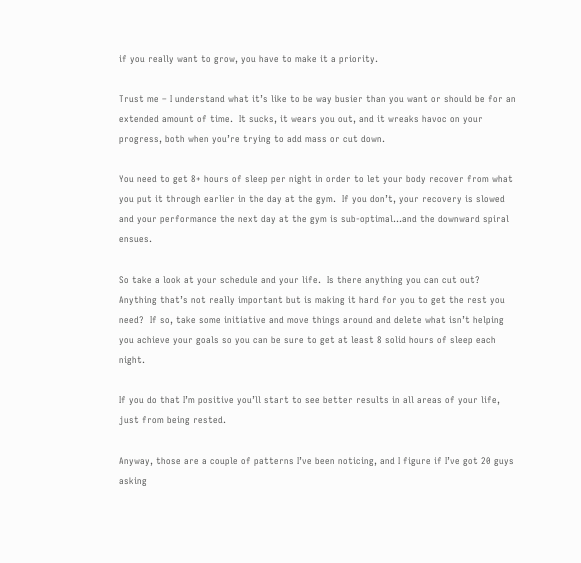if you really want to grow, you have to make it a priority.

Trust me – I understand what it’s like to be way busier than you want or should be for an extended amount of time.  It sucks, it wears you out, and it wreaks havoc on your progress, both when you’re trying to add mass or cut down.

You need to get 8+ hours of sleep per night in order to let your body recover from what you put it through earlier in the day at the gym.  If you don’t, your recovery is slowed and your performance the next day at the gym is sub-optimal…and the downward spiral ensues.

So take a look at your schedule and your life.  Is there anything you can cut out?  Anything that’s not really important but is making it hard for you to get the rest you need?  If so, take some initiative and move things around and delete what isn’t helping you achieve your goals so you can be sure to get at least 8 solid hours of sleep each night.

If you do that I’m positive you’ll start to see better results in all areas of your life, just from being rested.

Anyway, those are a couple of patterns I’ve been noticing, and I figure if I’ve got 20 guys asking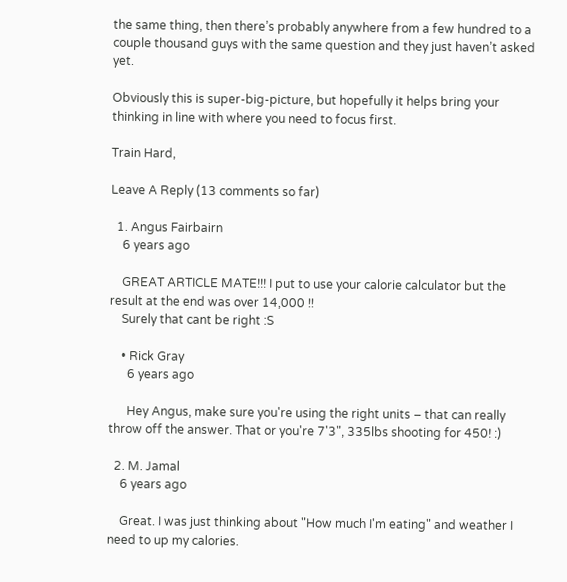the same thing, then there’s probably anywhere from a few hundred to a couple thousand guys with the same question and they just haven’t asked yet.

Obviously this is super-big-picture, but hopefully it helps bring your thinking in line with where you need to focus first.

Train Hard,

Leave A Reply (13 comments so far)

  1. Angus Fairbairn
    6 years ago

    GREAT ARTICLE MATE!!! I put to use your calorie calculator but the result at the end was over 14,000 !!
    Surely that cant be right :S

    • Rick Gray
      6 years ago

      Hey Angus, make sure you're using the right units – that can really throw off the answer. That or you're 7'3", 335lbs shooting for 450! :)

  2. M. Jamal
    6 years ago

    Great. I was just thinking about "How much I'm eating" and weather I need to up my calories.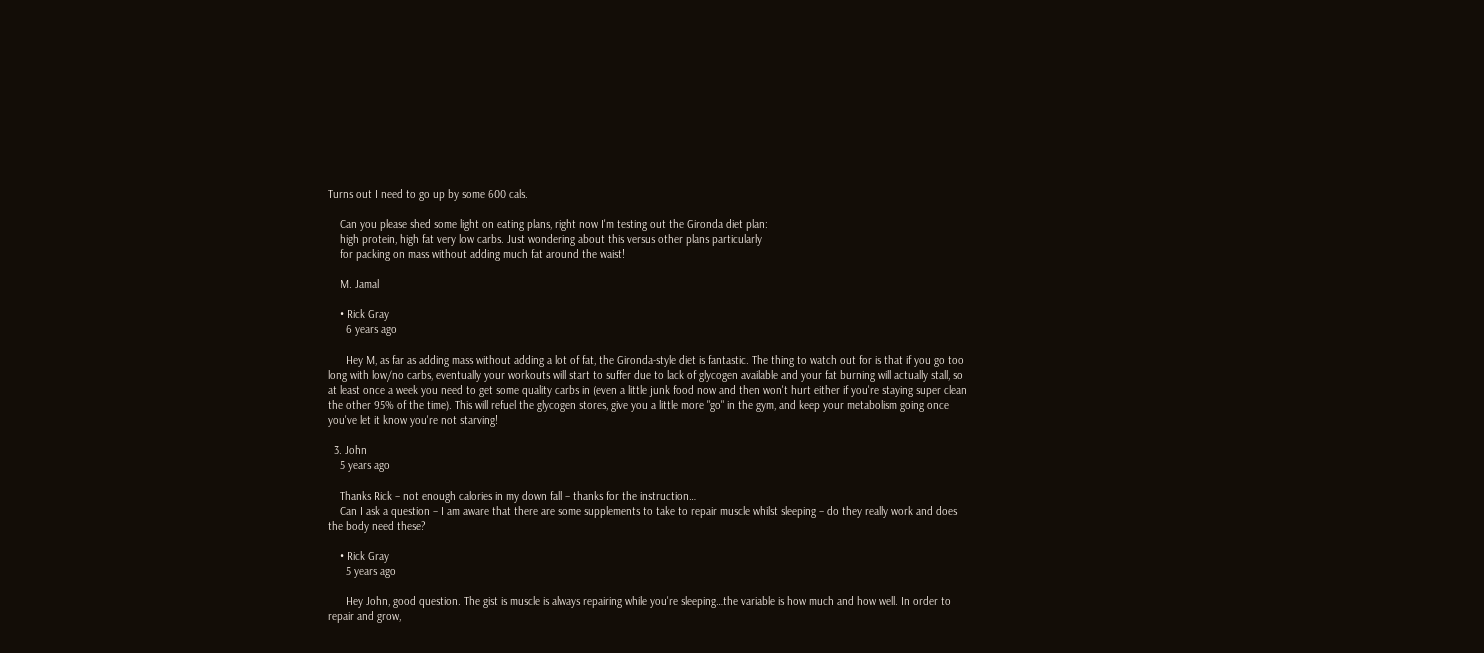Turns out I need to go up by some 600 cals.

    Can you please shed some light on eating plans, right now I'm testing out the Gironda diet plan:
    high protein, high fat very low carbs. Just wondering about this versus other plans particularly
    for packing on mass without adding much fat around the waist!

    M. Jamal

    • Rick Gray
      6 years ago

      Hey M, as far as adding mass without adding a lot of fat, the Gironda-style diet is fantastic. The thing to watch out for is that if you go too long with low/no carbs, eventually your workouts will start to suffer due to lack of glycogen available and your fat burning will actually stall, so at least once a week you need to get some quality carbs in (even a little junk food now and then won't hurt either if you're staying super clean the other 95% of the time). This will refuel the glycogen stores, give you a little more "go" in the gym, and keep your metabolism going once you've let it know you're not starving!

  3. John
    5 years ago

    Thanks Rick – not enough calories in my down fall – thanks for the instruction…
    Can I ask a question – I am aware that there are some supplements to take to repair muscle whilst sleeping – do they really work and does the body need these?

    • Rick Gray
      5 years ago

      Hey John, good question. The gist is muscle is always repairing while you're sleeping…the variable is how much and how well. In order to repair and grow,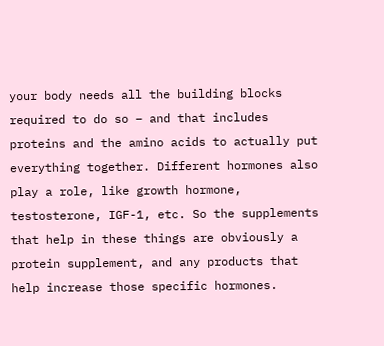your body needs all the building blocks required to do so – and that includes proteins and the amino acids to actually put everything together. Different hormones also play a role, like growth hormone, testosterone, IGF-1, etc. So the supplements that help in these things are obviously a protein supplement, and any products that help increase those specific hormones.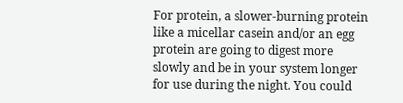For protein, a slower-burning protein like a micellar casein and/or an egg protein are going to digest more slowly and be in your system longer for use during the night. You could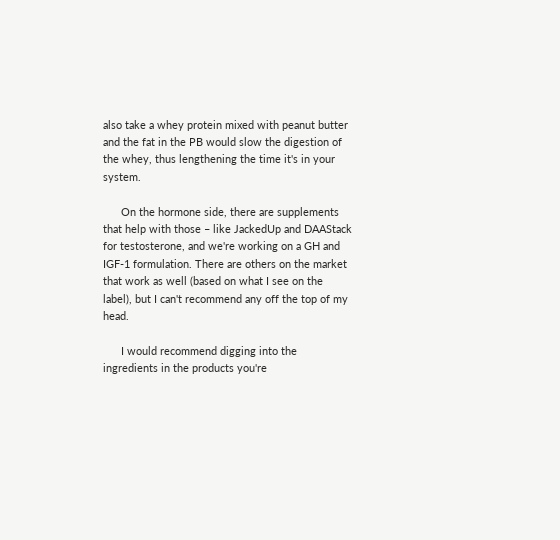also take a whey protein mixed with peanut butter and the fat in the PB would slow the digestion of the whey, thus lengthening the time it's in your system.

      On the hormone side, there are supplements that help with those – like JackedUp and DAAStack for testosterone, and we're working on a GH and IGF-1 formulation. There are others on the market that work as well (based on what I see on the label), but I can't recommend any off the top of my head.

      I would recommend digging into the ingredients in the products you're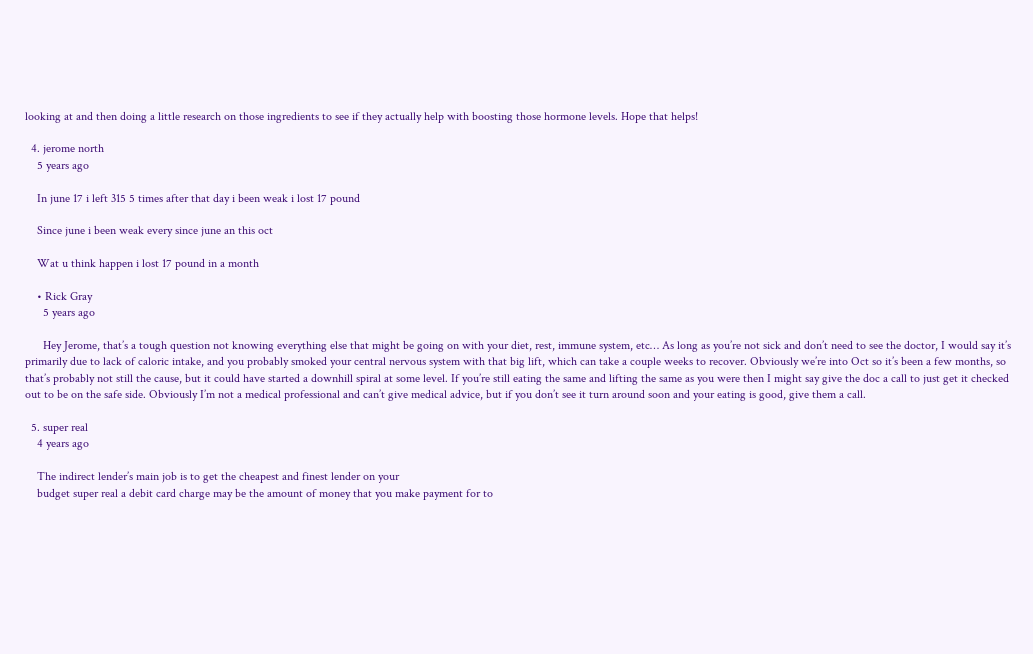looking at and then doing a little research on those ingredients to see if they actually help with boosting those hormone levels. Hope that helps!

  4. jerome north
    5 years ago

    In june 17 i left 315 5 times after that day i been weak i lost 17 pound

    Since june i been weak every since june an this oct

    Wat u think happen i lost 17 pound in a month

    • Rick Gray
      5 years ago

      Hey Jerome, that’s a tough question not knowing everything else that might be going on with your diet, rest, immune system, etc… As long as you’re not sick and don’t need to see the doctor, I would say it’s primarily due to lack of caloric intake, and you probably smoked your central nervous system with that big lift, which can take a couple weeks to recover. Obviously we’re into Oct so it’s been a few months, so that’s probably not still the cause, but it could have started a downhill spiral at some level. If you’re still eating the same and lifting the same as you were then I might say give the doc a call to just get it checked out to be on the safe side. Obviously I’m not a medical professional and can’t give medical advice, but if you don’t see it turn around soon and your eating is good, give them a call.

  5. super real
    4 years ago

    The indirect lender’s main job is to get the cheapest and finest lender on your
    budget super real a debit card charge may be the amount of money that you make payment for to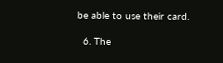be able to use their card.

  6. The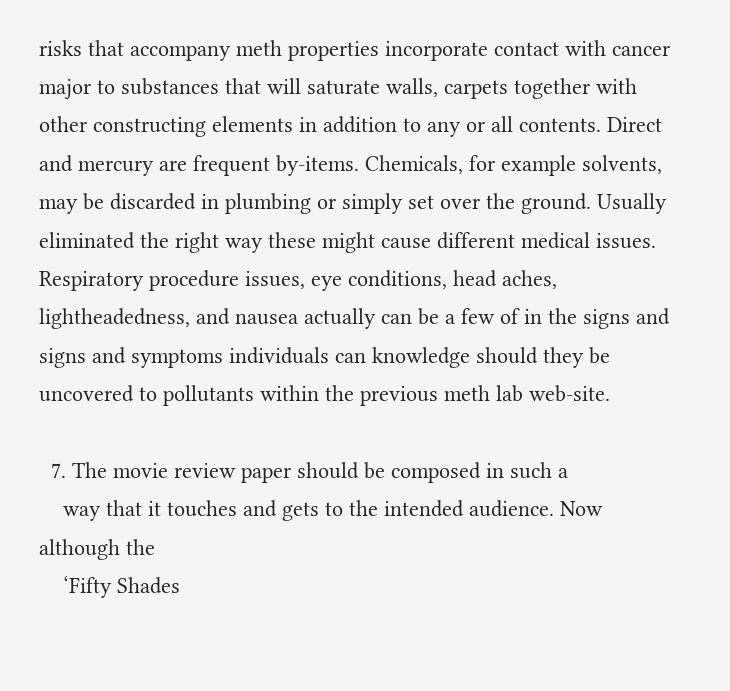risks that accompany meth properties incorporate contact with cancer major to substances that will saturate walls, carpets together with other constructing elements in addition to any or all contents. Direct and mercury are frequent by-items. Chemicals, for example solvents, may be discarded in plumbing or simply set over the ground. Usually eliminated the right way these might cause different medical issues. Respiratory procedure issues, eye conditions, head aches, lightheadedness, and nausea actually can be a few of in the signs and signs and symptoms individuals can knowledge should they be uncovered to pollutants within the previous meth lab web-site.

  7. The movie review paper should be composed in such a
    way that it touches and gets to the intended audience. Now although the
    ‘Fifty Shades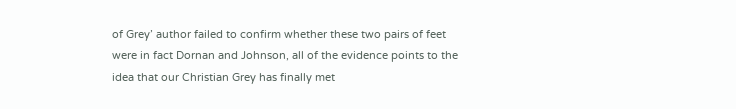of Grey’ author failed to confirm whether these two pairs of feet were in fact Dornan and Johnson, all of the evidence points to the idea that our Christian Grey has finally met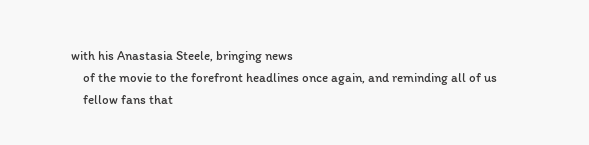with his Anastasia Steele, bringing news
    of the movie to the forefront headlines once again, and reminding all of us
    fellow fans that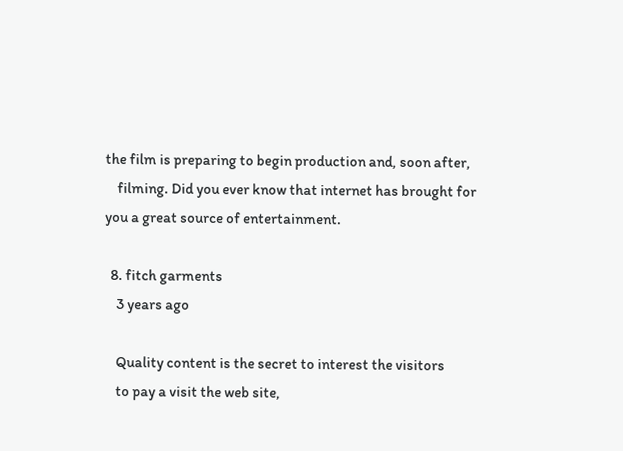the film is preparing to begin production and, soon after,
    filming. Did you ever know that internet has brought for you a great source of entertainment.

  8. fitch garments
    3 years ago

    Quality content is the secret to interest the visitors
    to pay a visit the web site,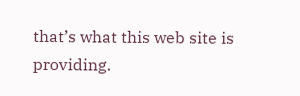that’s what this web site is providing.